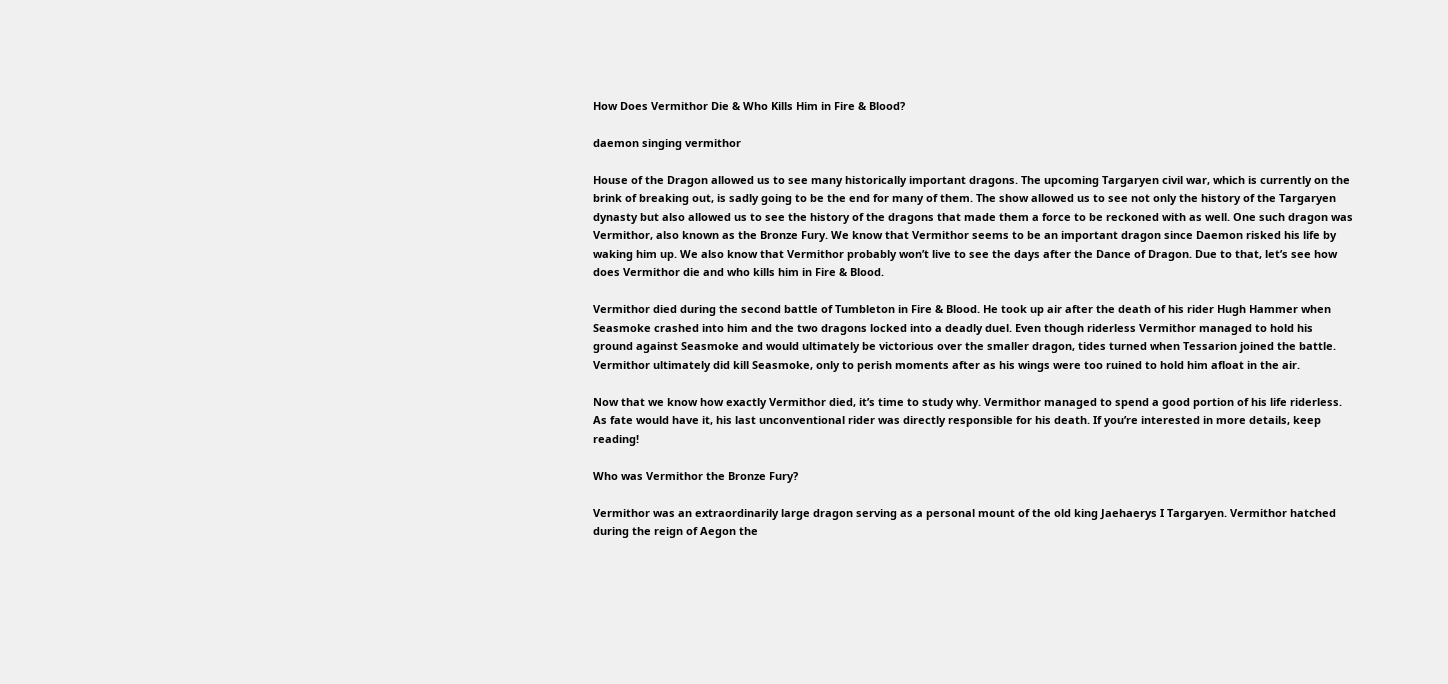How Does Vermithor Die & Who Kills Him in Fire & Blood?

daemon singing vermithor

House of the Dragon allowed us to see many historically important dragons. The upcoming Targaryen civil war, which is currently on the brink of breaking out, is sadly going to be the end for many of them. The show allowed us to see not only the history of the Targaryen dynasty but also allowed us to see the history of the dragons that made them a force to be reckoned with as well. One such dragon was Vermithor, also known as the Bronze Fury. We know that Vermithor seems to be an important dragon since Daemon risked his life by waking him up. We also know that Vermithor probably won’t live to see the days after the Dance of Dragon. Due to that, let’s see how does Vermithor die and who kills him in Fire & Blood.

Vermithor died during the second battle of Tumbleton in Fire & Blood. He took up air after the death of his rider Hugh Hammer when Seasmoke crashed into him and the two dragons locked into a deadly duel. Even though riderless Vermithor managed to hold his ground against Seasmoke and would ultimately be victorious over the smaller dragon, tides turned when Tessarion joined the battle. Vermithor ultimately did kill Seasmoke, only to perish moments after as his wings were too ruined to hold him afloat in the air.

Now that we know how exactly Vermithor died, it’s time to study why. Vermithor managed to spend a good portion of his life riderless. As fate would have it, his last unconventional rider was directly responsible for his death. If you’re interested in more details, keep reading!

Who was Vermithor the Bronze Fury?

Vermithor was an extraordinarily large dragon serving as a personal mount of the old king Jaehaerys I Targaryen. Vermithor hatched during the reign of Aegon the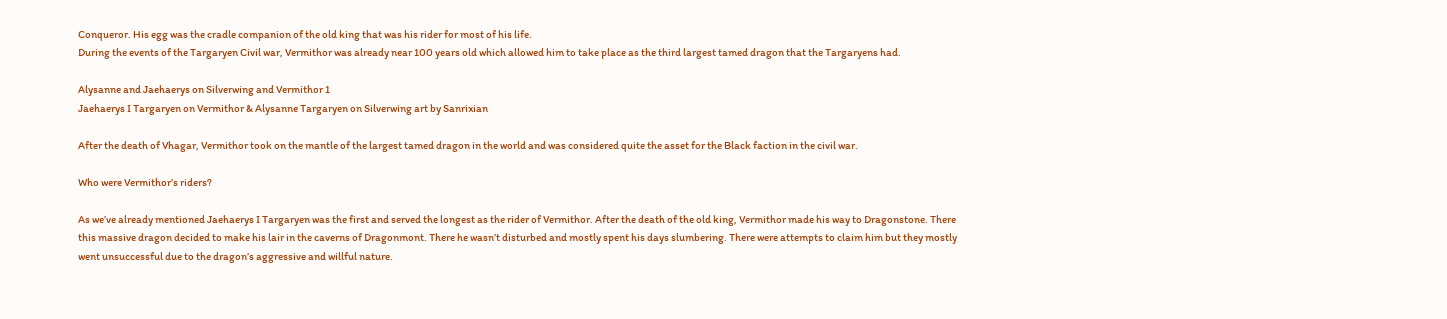Conqueror. His egg was the cradle companion of the old king that was his rider for most of his life.
During the events of the Targaryen Civil war, Vermithor was already near 100 years old which allowed him to take place as the third largest tamed dragon that the Targaryens had.

Alysanne and Jaehaerys on Silverwing and Vermithor 1
Jaehaerys I Targaryen on Vermithor & Alysanne Targaryen on Silverwing art by Sanrixian

After the death of Vhagar, Vermithor took on the mantle of the largest tamed dragon in the world and was considered quite the asset for the Black faction in the civil war.

Who were Vermithor’s riders?

As we’ve already mentioned Jaehaerys I Targaryen was the first and served the longest as the rider of Vermithor. After the death of the old king, Vermithor made his way to Dragonstone. There this massive dragon decided to make his lair in the caverns of Dragonmont. There he wasn’t disturbed and mostly spent his days slumbering. There were attempts to claim him but they mostly went unsuccessful due to the dragon’s aggressive and willful nature.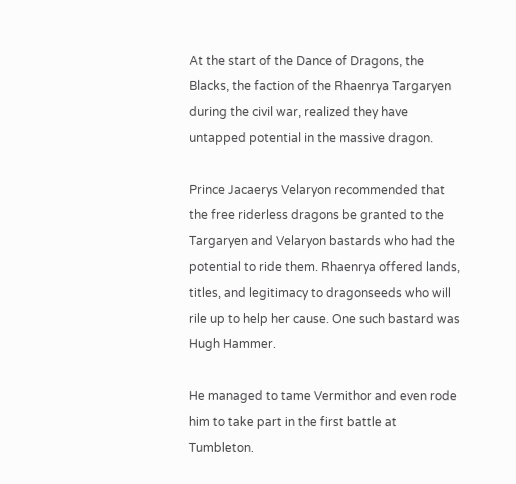At the start of the Dance of Dragons, the Blacks, the faction of the Rhaenrya Targaryen during the civil war, realized they have untapped potential in the massive dragon.

Prince Jacaerys Velaryon recommended that the free riderless dragons be granted to the Targaryen and Velaryon bastards who had the potential to ride them. Rhaenrya offered lands, titles, and legitimacy to dragonseeds who will rile up to help her cause. One such bastard was Hugh Hammer.

He managed to tame Vermithor and even rode him to take part in the first battle at Tumbleton.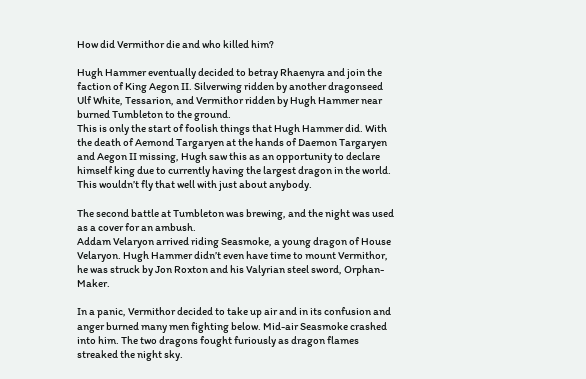How did Vermithor die and who killed him?

Hugh Hammer eventually decided to betray Rhaenyra and join the faction of King Aegon II. Silverwing ridden by another dragonseed Ulf White, Tessarion, and Vermithor ridden by Hugh Hammer near burned Tumbleton to the ground.
This is only the start of foolish things that Hugh Hammer did. With the death of Aemond Targaryen at the hands of Daemon Targaryen and Aegon II missing, Hugh saw this as an opportunity to declare himself king due to currently having the largest dragon in the world.
This wouldn’t fly that well with just about anybody.

The second battle at Tumbleton was brewing, and the night was used as a cover for an ambush.
Addam Velaryon arrived riding Seasmoke, a young dragon of House Velaryon. Hugh Hammer didn’t even have time to mount Vermithor, he was struck by Jon Roxton and his Valyrian steel sword, Orphan-Maker.

In a panic, Vermithor decided to take up air and in its confusion and anger burned many men fighting below. Mid-air Seasmoke crashed into him. The two dragons fought furiously as dragon flames streaked the night sky.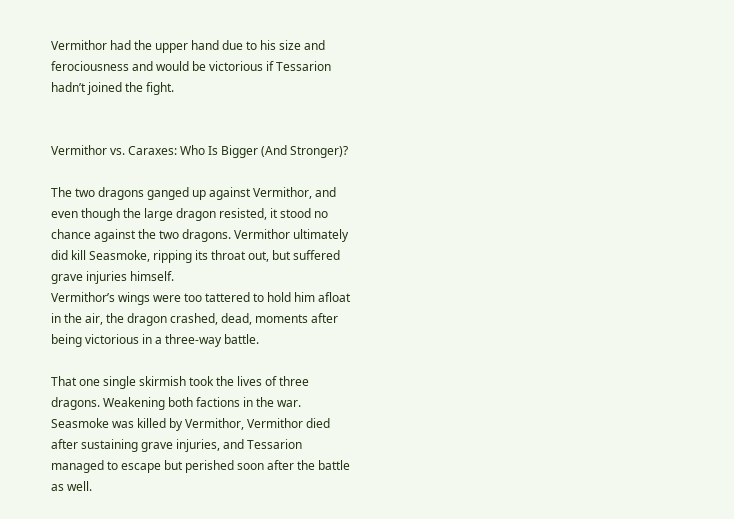Vermithor had the upper hand due to his size and ferociousness and would be victorious if Tessarion hadn’t joined the fight.


Vermithor vs. Caraxes: Who Is Bigger (And Stronger)?

The two dragons ganged up against Vermithor, and even though the large dragon resisted, it stood no chance against the two dragons. Vermithor ultimately did kill Seasmoke, ripping its throat out, but suffered grave injuries himself.
Vermithor’s wings were too tattered to hold him afloat in the air, the dragon crashed, dead, moments after being victorious in a three-way battle.

That one single skirmish took the lives of three dragons. Weakening both factions in the war. Seasmoke was killed by Vermithor, Vermithor died after sustaining grave injuries, and Tessarion managed to escape but perished soon after the battle as well.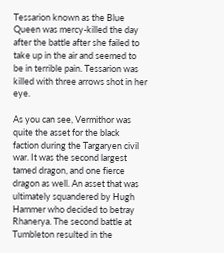Tessarion known as the Blue Queen was mercy-killed the day after the battle after she failed to take up in the air and seemed to be in terrible pain. Tessarion was killed with three arrows shot in her eye.

As you can see, Vermithor was quite the asset for the black faction during the Targaryen civil war. It was the second largest tamed dragon, and one fierce dragon as well. An asset that was ultimately squandered by Hugh Hammer who decided to betray Rhanerya. The second battle at Tumbleton resulted in the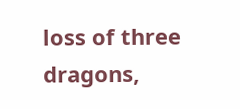loss of three dragons,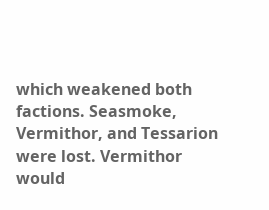which weakened both factions. Seasmoke, Vermithor, and Tessarion were lost. Vermithor would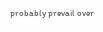probably prevail over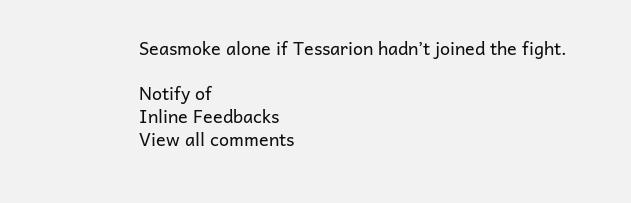Seasmoke alone if Tessarion hadn’t joined the fight.

Notify of
Inline Feedbacks
View all comments